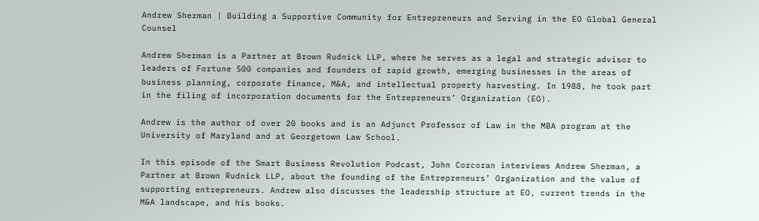Andrew Sherman | Building a Supportive Community for Entrepreneurs and Serving in the EO Global General Counsel

Andrew Sherman is a Partner at Brown Rudnick LLP, where he serves as a legal and strategic advisor to leaders of Fortune 500 companies and founders of rapid growth, emerging businesses in the areas of business planning, corporate finance, M&A, and intellectual property harvesting. In 1988, he took part in the filing of incorporation documents for the Entrepreneurs’ Organization (EO).

Andrew is the author of over 20 books and is an Adjunct Professor of Law in the MBA program at the University of Maryland and at Georgetown Law School.

In this episode of the Smart Business Revolution Podcast, John Corcoran interviews Andrew Sherman, a Partner at Brown Rudnick LLP, about the founding of the Entrepreneurs’ Organization and the value of supporting entrepreneurs. Andrew also discusses the leadership structure at EO, current trends in the M&A landscape, and his books.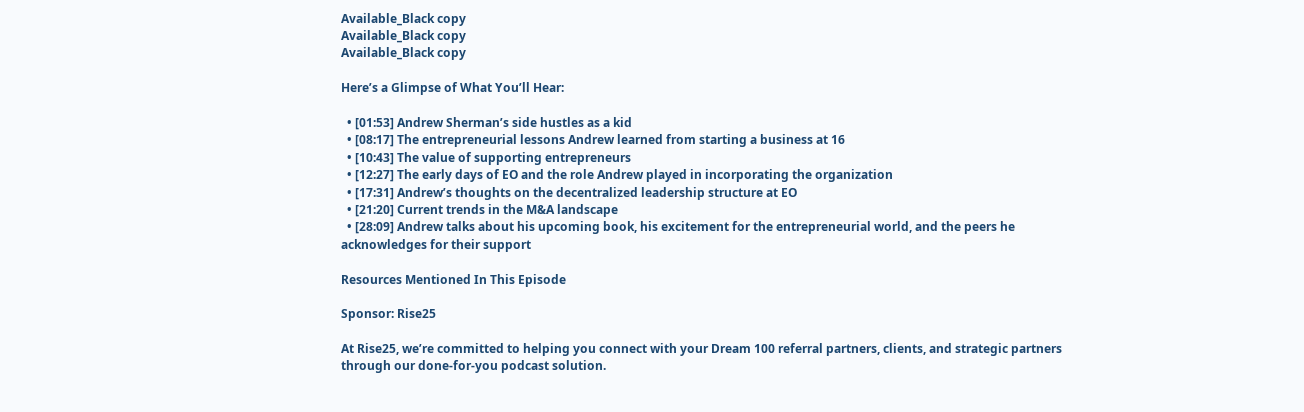Available_Black copy
Available_Black copy
Available_Black copy

Here’s a Glimpse of What You’ll Hear:

  • [01:53] Andrew Sherman’s side hustles as a kid
  • [08:17] The entrepreneurial lessons Andrew learned from starting a business at 16
  • [10:43] The value of supporting entrepreneurs
  • [12:27] The early days of EO and the role Andrew played in incorporating the organization
  • [17:31] Andrew’s thoughts on the decentralized leadership structure at EO
  • [21:20] Current trends in the M&A landscape
  • [28:09] Andrew talks about his upcoming book, his excitement for the entrepreneurial world, and the peers he acknowledges for their support

Resources Mentioned In This Episode

Sponsor: Rise25

At Rise25, we’re committed to helping you connect with your Dream 100 referral partners, clients, and strategic partners through our done-for-you podcast solution.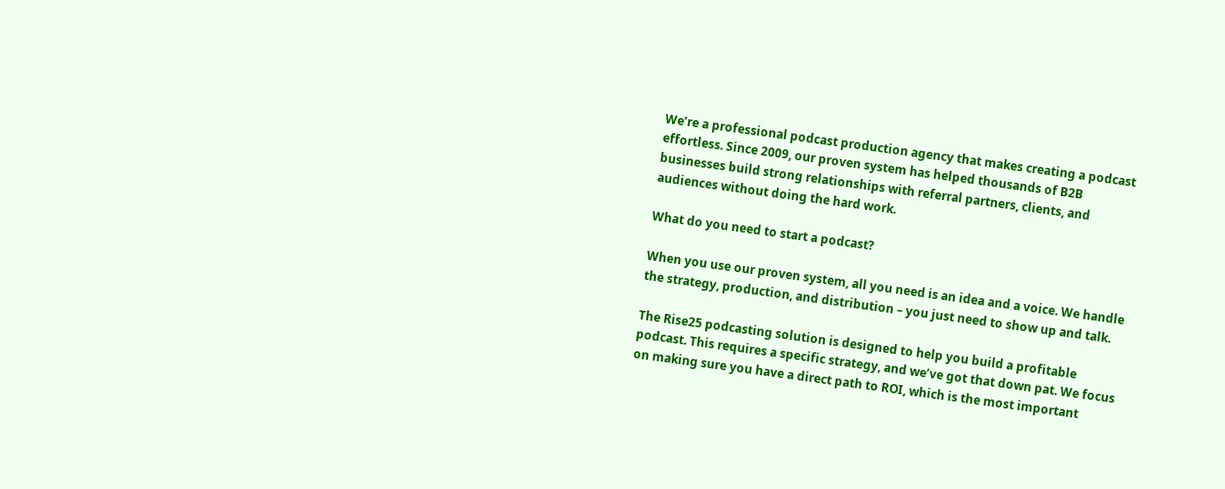We’re a professional podcast production agency that makes creating a podcast effortless. Since 2009, our proven system has helped thousands of B2B businesses build strong relationships with referral partners, clients, and audiences without doing the hard work.

What do you need to start a podcast?

When you use our proven system, all you need is an idea and a voice. We handle the strategy, production, and distribution – you just need to show up and talk.

The Rise25 podcasting solution is designed to help you build a profitable podcast. This requires a specific strategy, and we’ve got that down pat. We focus on making sure you have a direct path to ROI, which is the most important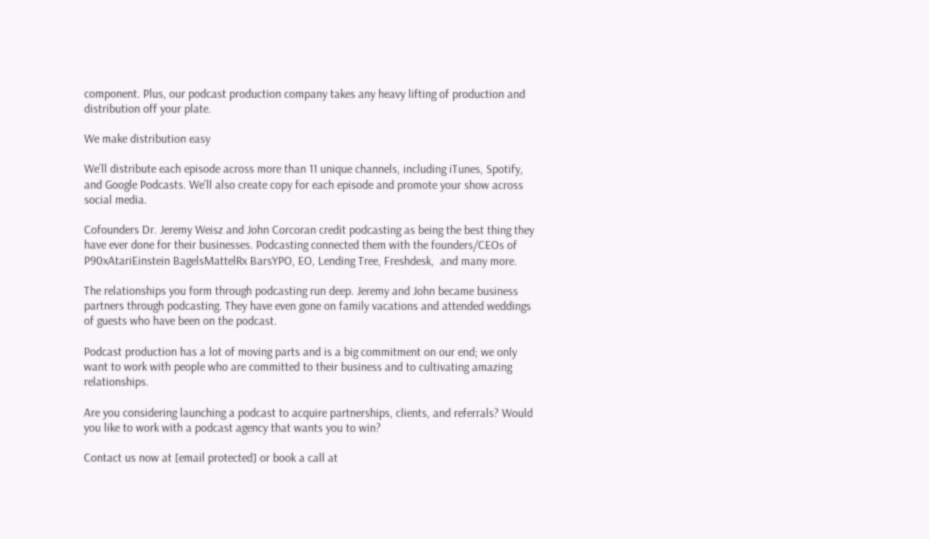component. Plus, our podcast production company takes any heavy lifting of production and distribution off your plate.

We make distribution easy

We’ll distribute each episode across more than 11 unique channels, including iTunes, Spotify, and Google Podcasts. We’ll also create copy for each episode and promote your show across social media.

Cofounders Dr. Jeremy Weisz and John Corcoran credit podcasting as being the best thing they have ever done for their businesses. Podcasting connected them with the founders/CEOs of P90xAtariEinstein BagelsMattelRx BarsYPO, EO, Lending Tree, Freshdesk,  and many more.

The relationships you form through podcasting run deep. Jeremy and John became business partners through podcasting. They have even gone on family vacations and attended weddings of guests who have been on the podcast.

Podcast production has a lot of moving parts and is a big commitment on our end; we only want to work with people who are committed to their business and to cultivating amazing relationships.

Are you considering launching a podcast to acquire partnerships, clients, and referrals? Would you like to work with a podcast agency that wants you to win?

Contact us now at [email protected] or book a call at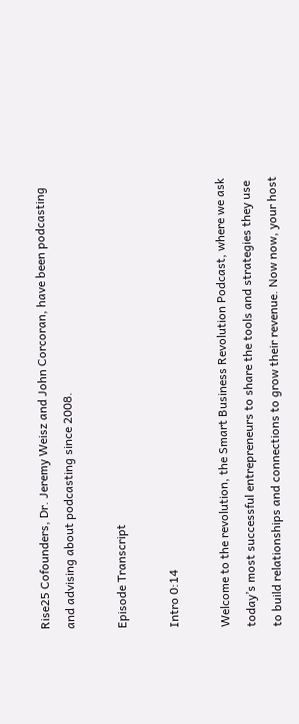Rise25 Cofounders, Dr. Jeremy Weisz and John Corcoran, have been podcasting and advising about podcasting since 2008.

Episode Transcript

Intro 0:14

Welcome to the revolution, the Smart Business Revolution Podcast, where we ask today’s most successful entrepreneurs to share the tools and strategies they use to build relationships and connections to grow their revenue. Now now, your host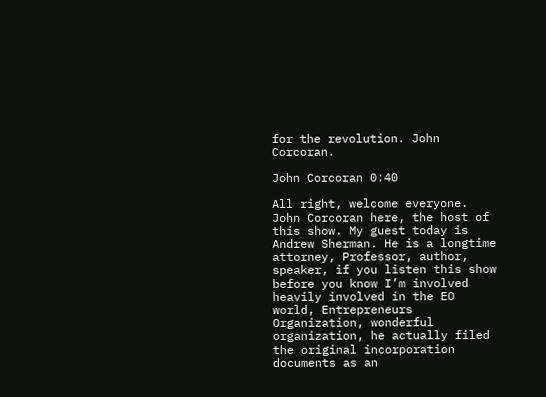for the revolution. John Corcoran.

John Corcoran 0:40

All right, welcome everyone. John Corcoran here, the host of this show. My guest today is Andrew Sherman. He is a longtime attorney, Professor, author, speaker, if you listen this show before you know I’m involved heavily involved in the EO world, Entrepreneurs Organization, wonderful organization, he actually filed the original incorporation documents as an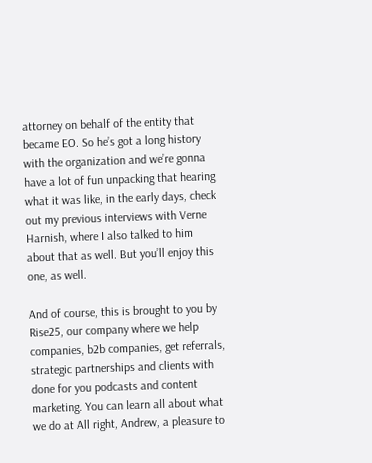attorney on behalf of the entity that became EO. So he’s got a long history with the organization and we’re gonna have a lot of fun unpacking that hearing what it was like, in the early days, check out my previous interviews with Verne Harnish, where I also talked to him about that as well. But you’ll enjoy this one, as well.

And of course, this is brought to you by Rise25, our company where we help companies, b2b companies, get referrals, strategic partnerships and clients with done for you podcasts and content marketing. You can learn all about what we do at All right, Andrew, a pleasure to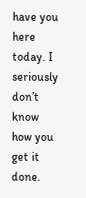have you here today. I seriously don’t know how you get it done.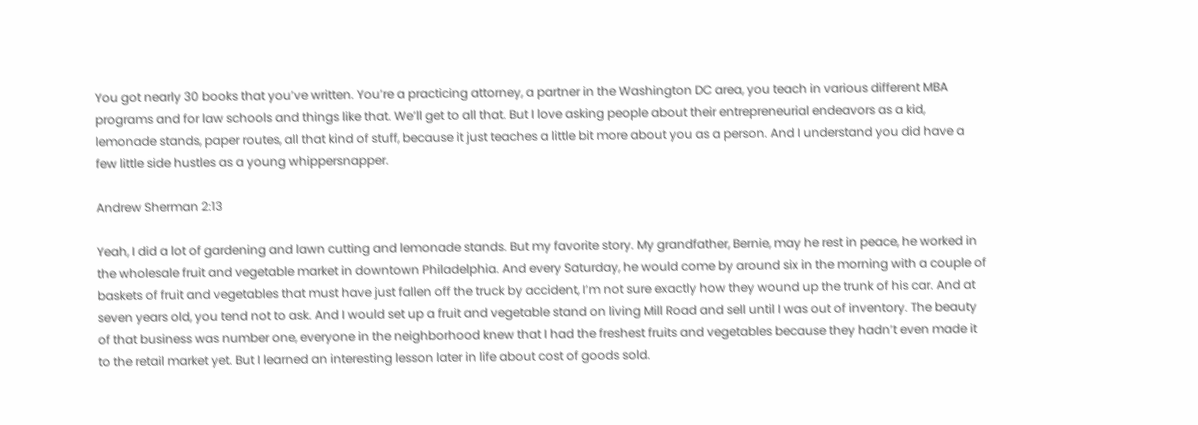You got nearly 30 books that you’ve written. You’re a practicing attorney, a partner in the Washington DC area, you teach in various different MBA programs and for law schools and things like that. We’ll get to all that. But I love asking people about their entrepreneurial endeavors as a kid, lemonade stands, paper routes, all that kind of stuff, because it just teaches a little bit more about you as a person. And I understand you did have a few little side hustles as a young whippersnapper.

Andrew Sherman 2:13

Yeah, I did a lot of gardening and lawn cutting and lemonade stands. But my favorite story. My grandfather, Bernie, may he rest in peace, he worked in the wholesale fruit and vegetable market in downtown Philadelphia. And every Saturday, he would come by around six in the morning with a couple of baskets of fruit and vegetables that must have just fallen off the truck by accident, I’m not sure exactly how they wound up the trunk of his car. And at seven years old, you tend not to ask. And I would set up a fruit and vegetable stand on living Mill Road and sell until I was out of inventory. The beauty of that business was number one, everyone in the neighborhood knew that I had the freshest fruits and vegetables because they hadn’t even made it to the retail market yet. But I learned an interesting lesson later in life about cost of goods sold.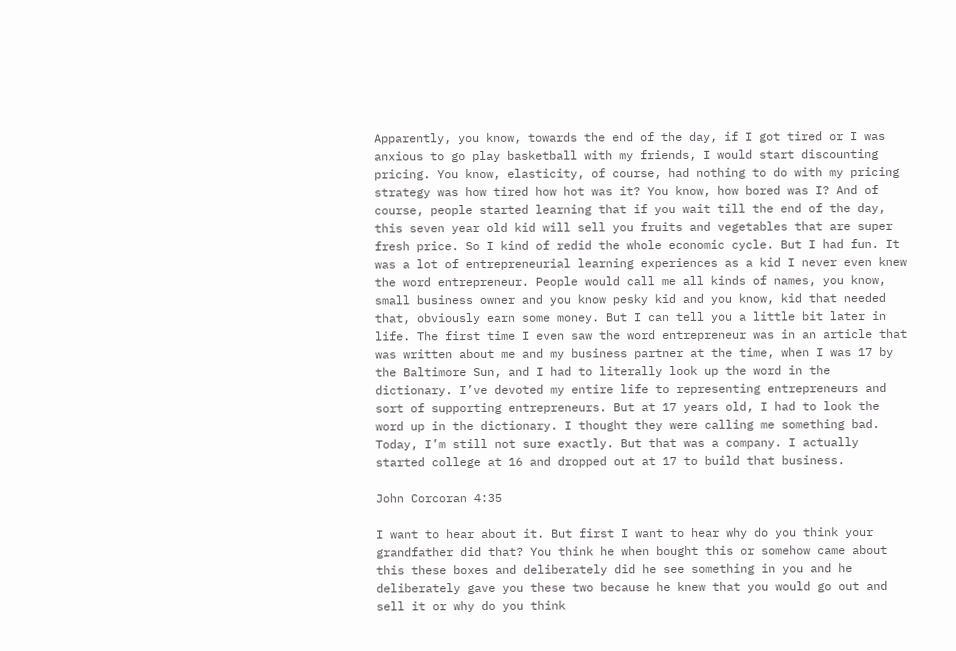Apparently, you know, towards the end of the day, if I got tired or I was anxious to go play basketball with my friends, I would start discounting pricing. You know, elasticity, of course, had nothing to do with my pricing strategy was how tired how hot was it? You know, how bored was I? And of course, people started learning that if you wait till the end of the day, this seven year old kid will sell you fruits and vegetables that are super fresh price. So I kind of redid the whole economic cycle. But I had fun. It was a lot of entrepreneurial learning experiences as a kid I never even knew the word entrepreneur. People would call me all kinds of names, you know, small business owner and you know pesky kid and you know, kid that needed that, obviously earn some money. But I can tell you a little bit later in life. The first time I even saw the word entrepreneur was in an article that was written about me and my business partner at the time, when I was 17 by the Baltimore Sun, and I had to literally look up the word in the dictionary. I’ve devoted my entire life to representing entrepreneurs and sort of supporting entrepreneurs. But at 17 years old, I had to look the word up in the dictionary. I thought they were calling me something bad. Today, I’m still not sure exactly. But that was a company. I actually started college at 16 and dropped out at 17 to build that business.

John Corcoran 4:35

I want to hear about it. But first I want to hear why do you think your grandfather did that? You think he when bought this or somehow came about this these boxes and deliberately did he see something in you and he deliberately gave you these two because he knew that you would go out and sell it or why do you think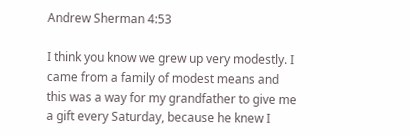Andrew Sherman 4:53

I think you know we grew up very modestly. I came from a family of modest means and this was a way for my grandfather to give me a gift every Saturday, because he knew I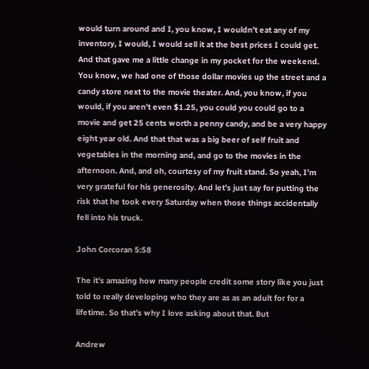would turn around and I, you know, I wouldn’t eat any of my inventory, I would, I would sell it at the best prices I could get. And that gave me a little change in my pocket for the weekend. You know, we had one of those dollar movies up the street and a candy store next to the movie theater. And, you know, if you would, if you aren’t even $1.25, you could you could go to a movie and get 25 cents worth a penny candy, and be a very happy eight year old. And that that was a big beer of self fruit and vegetables in the morning and, and go to the movies in the afternoon. And, and oh, courtesy of my fruit stand. So yeah, I’m very grateful for his generosity. And let’s just say for putting the risk that he took every Saturday when those things accidentally fell into his truck.

John Corcoran 5:58

The it’s amazing how many people credit some story like you just told to really developing who they are as as an adult for for a lifetime. So that’s why I love asking about that. But

Andrew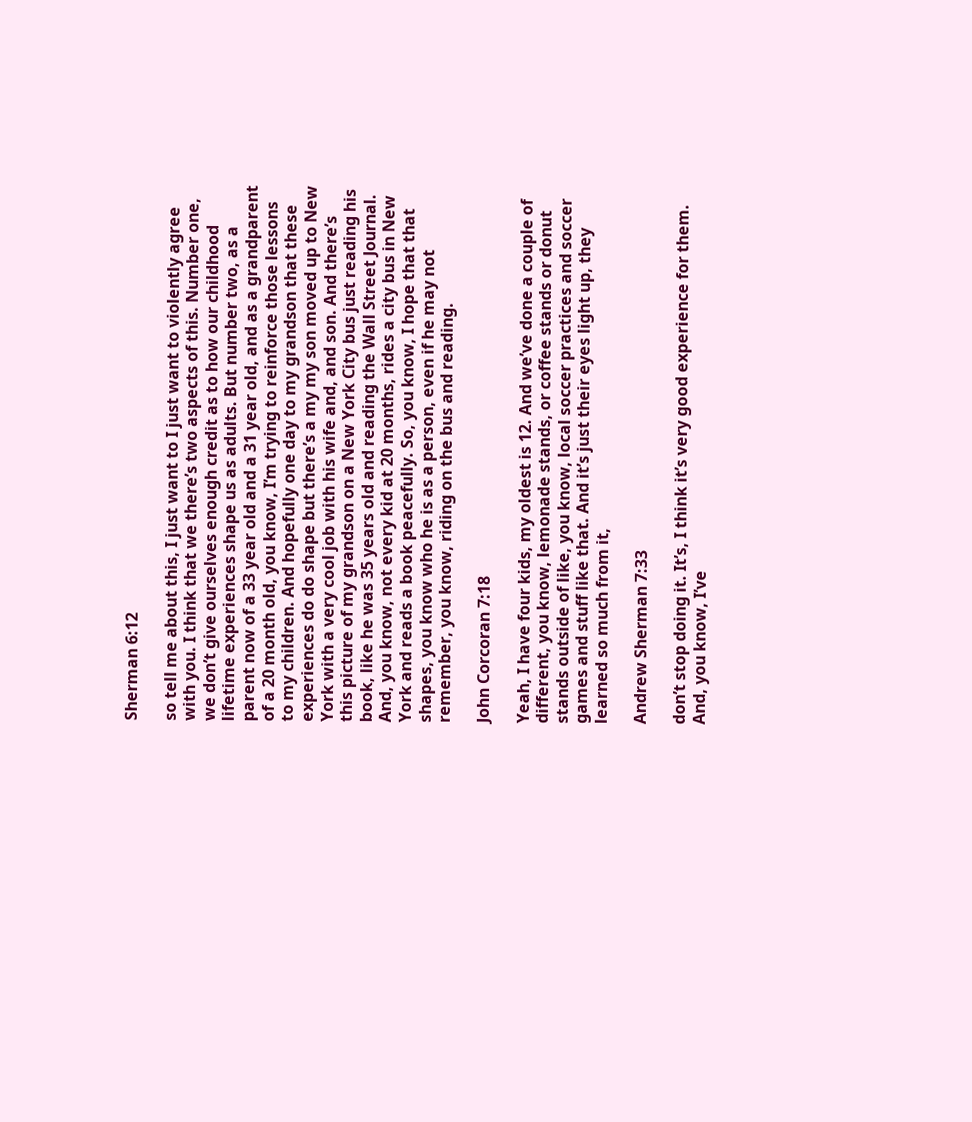Sherman 6:12

so tell me about this, I just want to I just want to violently agree with you. I think that we there’s two aspects of this. Number one, we don’t give ourselves enough credit as to how our childhood lifetime experiences shape us as adults. But number two, as a parent now of a 33 year old and a 31 year old, and as a grandparent of a 20 month old, you know, I’m trying to reinforce those lessons to my children. And hopefully one day to my grandson that these experiences do do shape but there’s a my my son moved up to New York with a very cool job with his wife and, and son. And there’s this picture of my grandson on a New York City bus just reading his book, like he was 35 years old and reading the Wall Street Journal. And, you know, not every kid at 20 months, rides a city bus in New York and reads a book peacefully. So, you know, I hope that that shapes, you know who he is as a person, even if he may not remember, you know, riding on the bus and reading.

John Corcoran 7:18

Yeah, I have four kids, my oldest is 12. And we’ve done a couple of different, you know, lemonade stands, or coffee stands or donut stands outside of like, you know, local soccer practices and soccer games and stuff like that. And it’s just their eyes light up, they learned so much from it,

Andrew Sherman 7:33

don’t stop doing it. It’s, I think it’s very good experience for them. And, you know, I’ve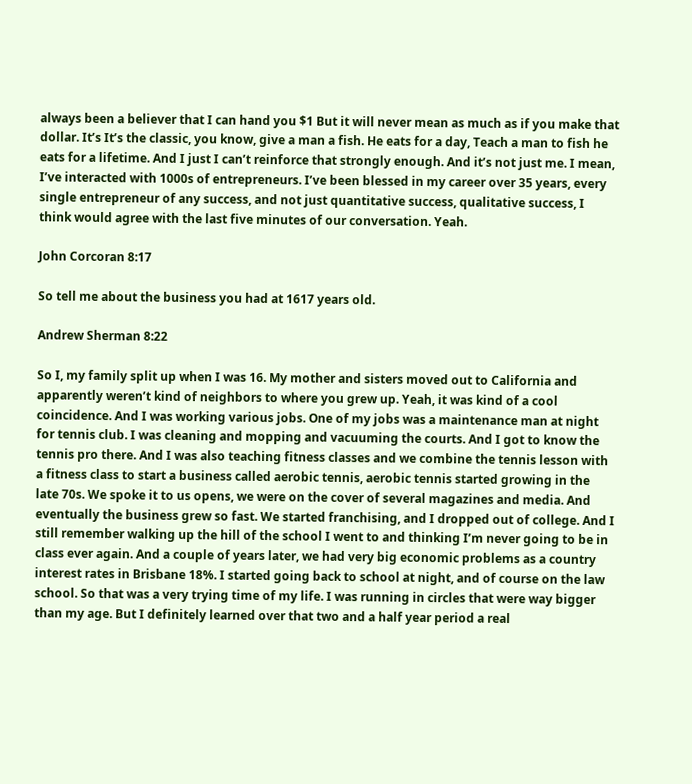always been a believer that I can hand you $1 But it will never mean as much as if you make that dollar. It’s It’s the classic, you know, give a man a fish. He eats for a day, Teach a man to fish he eats for a lifetime. And I just I can’t reinforce that strongly enough. And it’s not just me. I mean, I’ve interacted with 1000s of entrepreneurs. I’ve been blessed in my career over 35 years, every single entrepreneur of any success, and not just quantitative success, qualitative success, I think would agree with the last five minutes of our conversation. Yeah.

John Corcoran 8:17

So tell me about the business you had at 1617 years old.

Andrew Sherman 8:22

So I, my family split up when I was 16. My mother and sisters moved out to California and apparently weren’t kind of neighbors to where you grew up. Yeah, it was kind of a cool coincidence. And I was working various jobs. One of my jobs was a maintenance man at night for tennis club. I was cleaning and mopping and vacuuming the courts. And I got to know the tennis pro there. And I was also teaching fitness classes and we combine the tennis lesson with a fitness class to start a business called aerobic tennis, aerobic tennis started growing in the late 70s. We spoke it to us opens, we were on the cover of several magazines and media. And eventually the business grew so fast. We started franchising, and I dropped out of college. And I still remember walking up the hill of the school I went to and thinking I’m never going to be in class ever again. And a couple of years later, we had very big economic problems as a country interest rates in Brisbane 18%. I started going back to school at night, and of course on the law school. So that was a very trying time of my life. I was running in circles that were way bigger than my age. But I definitely learned over that two and a half year period a real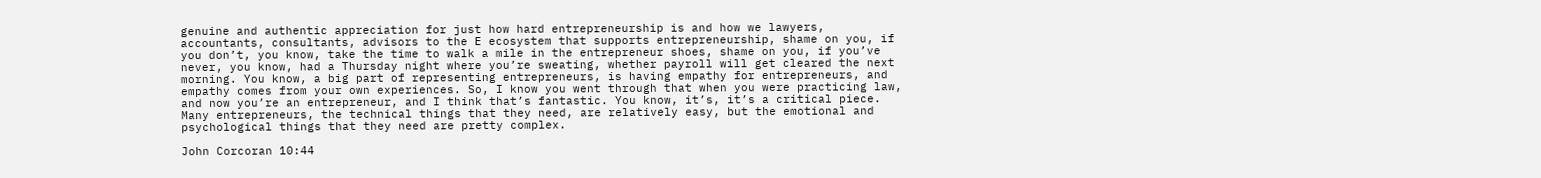genuine and authentic appreciation for just how hard entrepreneurship is and how we lawyers, accountants, consultants, advisors to the E ecosystem that supports entrepreneurship, shame on you, if you don’t, you know, take the time to walk a mile in the entrepreneur shoes, shame on you, if you’ve never, you know, had a Thursday night where you’re sweating, whether payroll will get cleared the next morning. You know, a big part of representing entrepreneurs, is having empathy for entrepreneurs, and empathy comes from your own experiences. So, I know you went through that when you were practicing law, and now you’re an entrepreneur, and I think that’s fantastic. You know, it’s, it’s a critical piece. Many entrepreneurs, the technical things that they need, are relatively easy, but the emotional and psychological things that they need are pretty complex.

John Corcoran 10:44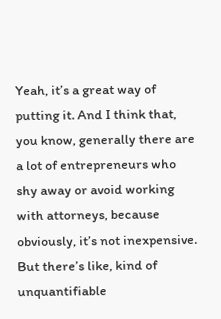Yeah, it’s a great way of putting it. And I think that, you know, generally there are a lot of entrepreneurs who shy away or avoid working with attorneys, because obviously, it’s not inexpensive. But there’s like, kind of unquantifiable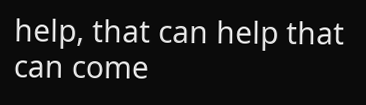help, that can help that can come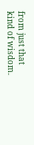from just that kind of wisdom.